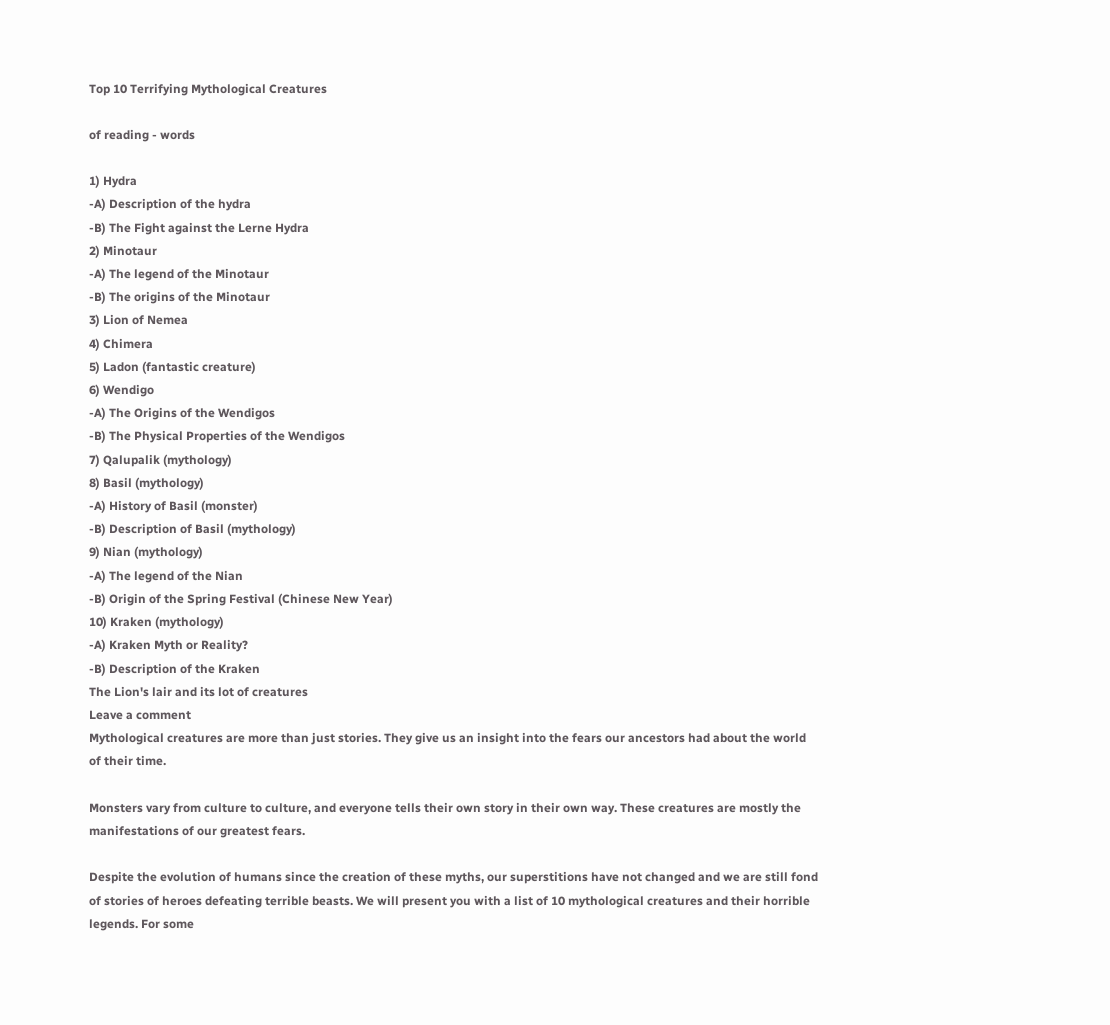Top 10 Terrifying Mythological Creatures

of reading - words

1) Hydra
-A) Description of the hydra
-B) The Fight against the Lerne Hydra
2) Minotaur
-A) The legend of the Minotaur
-B) The origins of the Minotaur
3) Lion of Nemea
4) Chimera
5) Ladon (fantastic creature)
6) Wendigo
-A) The Origins of the Wendigos
-B) The Physical Properties of the Wendigos
7) Qalupalik (mythology)
8) Basil (mythology)
-A) History of Basil (monster)
-B) Description of Basil (mythology)
9) Nian (mythology)
-A) The legend of the Nian
-B) Origin of the Spring Festival (Chinese New Year)
10) Kraken (mythology)
-A) Kraken Myth or Reality?
-B) Description of the Kraken
The Lion's lair and its lot of creatures
Leave a comment
Mythological creatures are more than just stories. They give us an insight into the fears our ancestors had about the world of their time.

Monsters vary from culture to culture, and everyone tells their own story in their own way. These creatures are mostly the manifestations of our greatest fears.

Despite the evolution of humans since the creation of these myths, our superstitions have not changed and we are still fond of stories of heroes defeating terrible beasts. We will present you with a list of 10 mythological creatures and their horrible legends. For some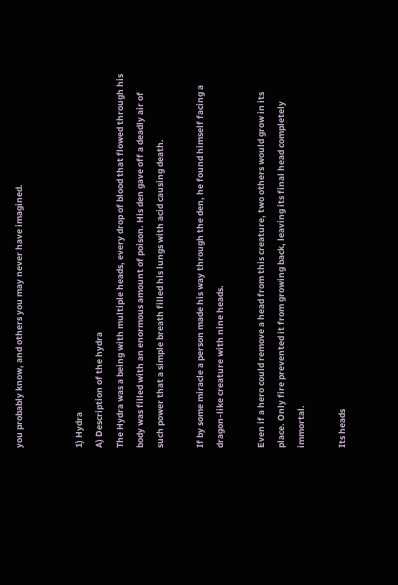you probably know, and others you may never have imagined.


1) Hydra
A) Description of the hydra
The Hydra was a being with multiple heads, every drop of blood that flowed through his body was filled with an enormous amount of poison. His den gave off a deadly air of such power that a simple breath filled his lungs with acid causing death.

If by some miracle a person made his way through the den, he found himself facing a dragon-like creature with nine heads.

Even if a hero could remove a head from this creature, two others would grow in its place. Only fire prevented it from growing back, leaving its final head completely immortal.

Its heads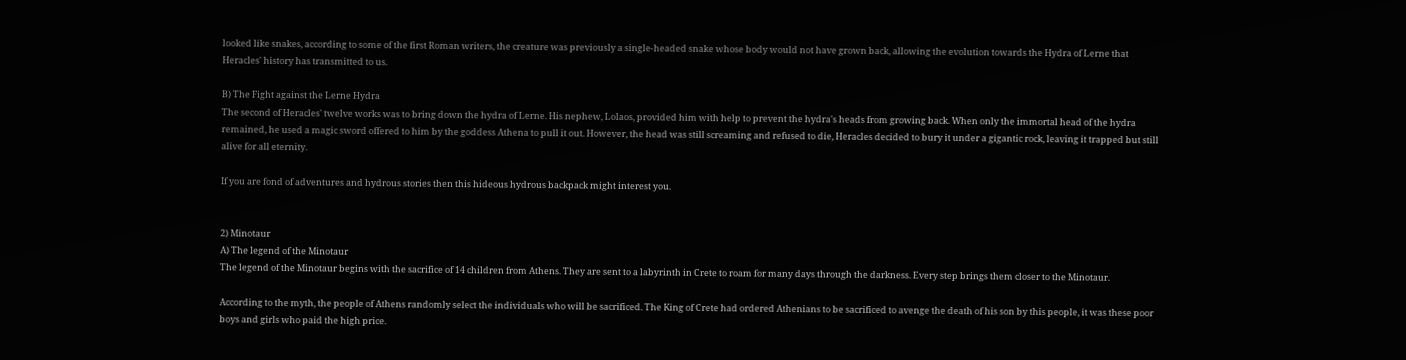looked like snakes, according to some of the first Roman writers, the creature was previously a single-headed snake whose body would not have grown back, allowing the evolution towards the Hydra of Lerne that Heracles' history has transmitted to us.

B) The Fight against the Lerne Hydra
The second of Heracles' twelve works was to bring down the hydra of Lerne. His nephew, Lolaos, provided him with help to prevent the hydra's heads from growing back. When only the immortal head of the hydra remained, he used a magic sword offered to him by the goddess Athena to pull it out. However, the head was still screaming and refused to die, Heracles decided to bury it under a gigantic rock, leaving it trapped but still alive for all eternity.

If you are fond of adventures and hydrous stories then this hideous hydrous backpack might interest you.


2) Minotaur
A) The legend of the Minotaur
The legend of the Minotaur begins with the sacrifice of 14 children from Athens. They are sent to a labyrinth in Crete to roam for many days through the darkness. Every step brings them closer to the Minotaur.

According to the myth, the people of Athens randomly select the individuals who will be sacrificed. The King of Crete had ordered Athenians to be sacrificed to avenge the death of his son by this people, it was these poor boys and girls who paid the high price.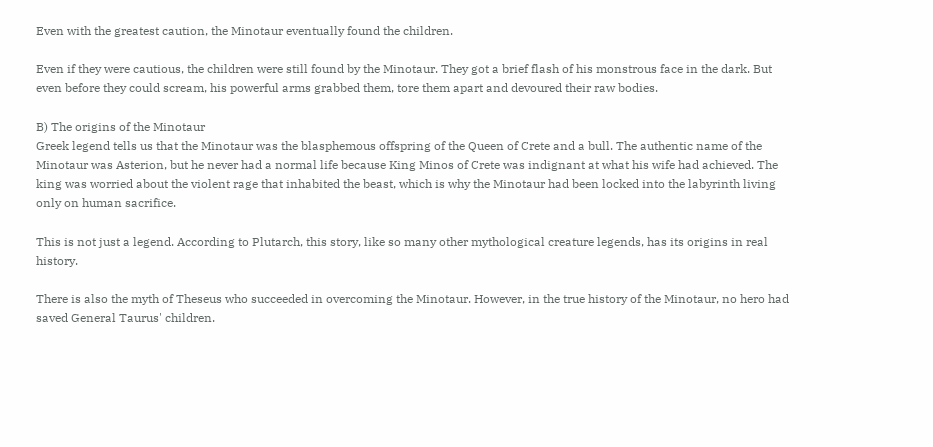Even with the greatest caution, the Minotaur eventually found the children.

Even if they were cautious, the children were still found by the Minotaur. They got a brief flash of his monstrous face in the dark. But even before they could scream, his powerful arms grabbed them, tore them apart and devoured their raw bodies.

B) The origins of the Minotaur
Greek legend tells us that the Minotaur was the blasphemous offspring of the Queen of Crete and a bull. The authentic name of the Minotaur was Asterion, but he never had a normal life because King Minos of Crete was indignant at what his wife had achieved. The king was worried about the violent rage that inhabited the beast, which is why the Minotaur had been locked into the labyrinth living only on human sacrifice.

This is not just a legend. According to Plutarch, this story, like so many other mythological creature legends, has its origins in real history.

There is also the myth of Theseus who succeeded in overcoming the Minotaur. However, in the true history of the Minotaur, no hero had saved General Taurus' children.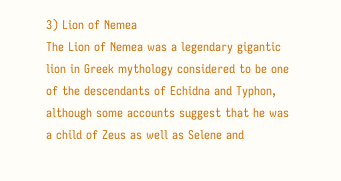3) Lion of Nemea
The Lion of Nemea was a legendary gigantic lion in Greek mythology considered to be one of the descendants of Echidna and Typhon, although some accounts suggest that he was a child of Zeus as well as Selene and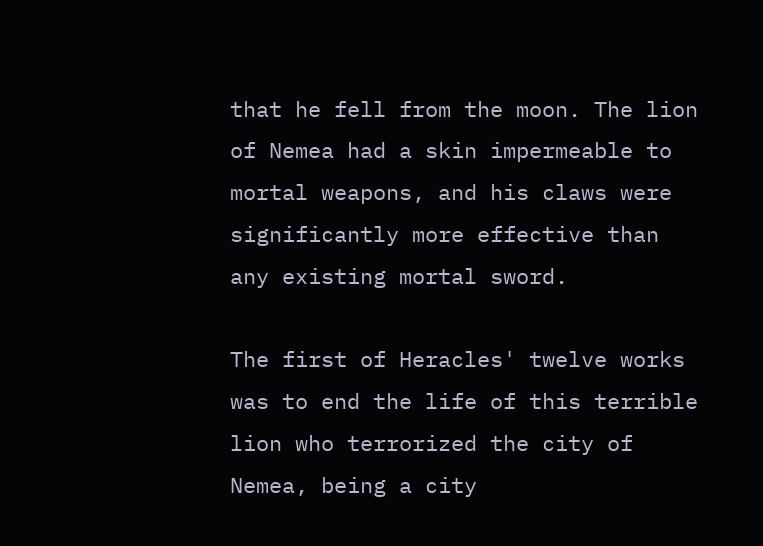that he fell from the moon. The lion of Nemea had a skin impermeable to mortal weapons, and his claws were significantly more effective than any existing mortal sword.

The first of Heracles' twelve works was to end the life of this terrible lion who terrorized the city of Nemea, being a city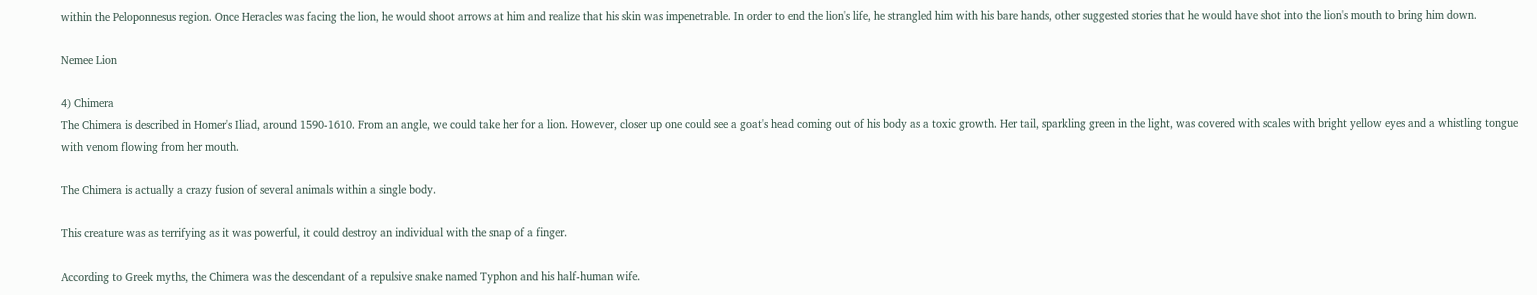within the Peloponnesus region. Once Heracles was facing the lion, he would shoot arrows at him and realize that his skin was impenetrable. In order to end the lion's life, he strangled him with his bare hands, other suggested stories that he would have shot into the lion's mouth to bring him down.

Nemee Lion

4) Chimera
The Chimera is described in Homer's Iliad, around 1590-1610. From an angle, we could take her for a lion. However, closer up one could see a goat's head coming out of his body as a toxic growth. Her tail, sparkling green in the light, was covered with scales with bright yellow eyes and a whistling tongue with venom flowing from her mouth.

The Chimera is actually a crazy fusion of several animals within a single body.

This creature was as terrifying as it was powerful, it could destroy an individual with the snap of a finger.

According to Greek myths, the Chimera was the descendant of a repulsive snake named Typhon and his half-human wife.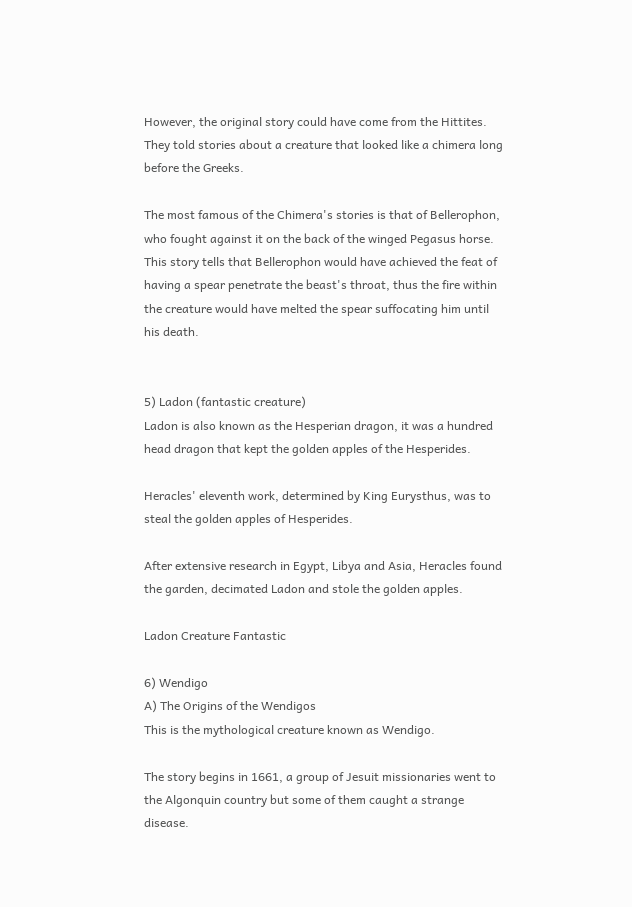However, the original story could have come from the Hittites. They told stories about a creature that looked like a chimera long before the Greeks.

The most famous of the Chimera's stories is that of Bellerophon, who fought against it on the back of the winged Pegasus horse. This story tells that Bellerophon would have achieved the feat of having a spear penetrate the beast's throat, thus the fire within the creature would have melted the spear suffocating him until his death.


5) Ladon (fantastic creature)
Ladon is also known as the Hesperian dragon, it was a hundred head dragon that kept the golden apples of the Hesperides.

Heracles' eleventh work, determined by King Eurysthus, was to steal the golden apples of Hesperides.

After extensive research in Egypt, Libya and Asia, Heracles found the garden, decimated Ladon and stole the golden apples.

Ladon Creature Fantastic

6) Wendigo
A) The Origins of the Wendigos
This is the mythological creature known as Wendigo.

The story begins in 1661, a group of Jesuit missionaries went to the Algonquin country but some of them caught a strange disease.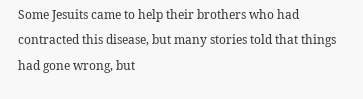Some Jesuits came to help their brothers who had contracted this disease, but many stories told that things had gone wrong, but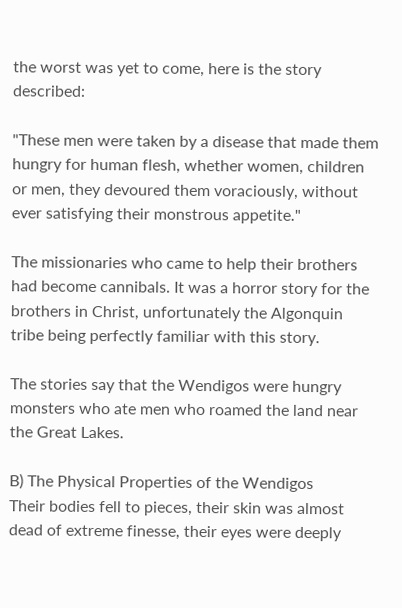the worst was yet to come, here is the story described:

"These men were taken by a disease that made them hungry for human flesh, whether women, children or men, they devoured them voraciously, without ever satisfying their monstrous appetite."

The missionaries who came to help their brothers had become cannibals. It was a horror story for the brothers in Christ, unfortunately the Algonquin tribe being perfectly familiar with this story.

The stories say that the Wendigos were hungry monsters who ate men who roamed the land near the Great Lakes.

B) The Physical Properties of the Wendigos
Their bodies fell to pieces, their skin was almost dead of extreme finesse, their eyes were deeply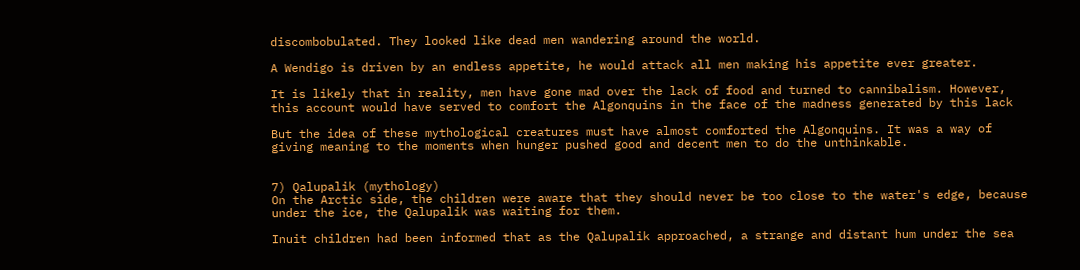discombobulated. They looked like dead men wandering around the world.

A Wendigo is driven by an endless appetite, he would attack all men making his appetite ever greater.

It is likely that in reality, men have gone mad over the lack of food and turned to cannibalism. However, this account would have served to comfort the Algonquins in the face of the madness generated by this lack

But the idea of these mythological creatures must have almost comforted the Algonquins. It was a way of giving meaning to the moments when hunger pushed good and decent men to do the unthinkable.


7) Qalupalik (mythology)
On the Arctic side, the children were aware that they should never be too close to the water's edge, because under the ice, the Qalupalik was waiting for them.

Inuit children had been informed that as the Qalupalik approached, a strange and distant hum under the sea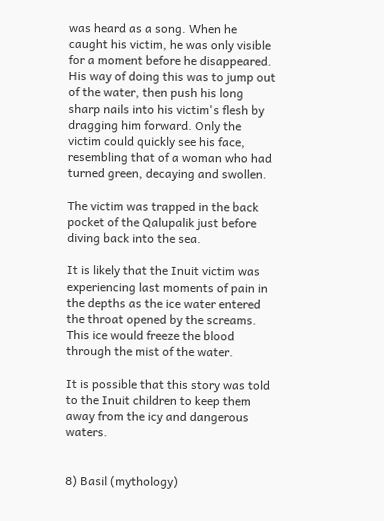was heard as a song. When he caught his victim, he was only visible for a moment before he disappeared. His way of doing this was to jump out of the water, then push his long sharp nails into his victim's flesh by dragging him forward. Only the victim could quickly see his face, resembling that of a woman who had turned green, decaying and swollen.

The victim was trapped in the back pocket of the Qalupalik just before diving back into the sea.

It is likely that the Inuit victim was experiencing last moments of pain in the depths as the ice water entered the throat opened by the screams. This ice would freeze the blood through the mist of the water.

It is possible that this story was told to the Inuit children to keep them away from the icy and dangerous waters.


8) Basil (mythology)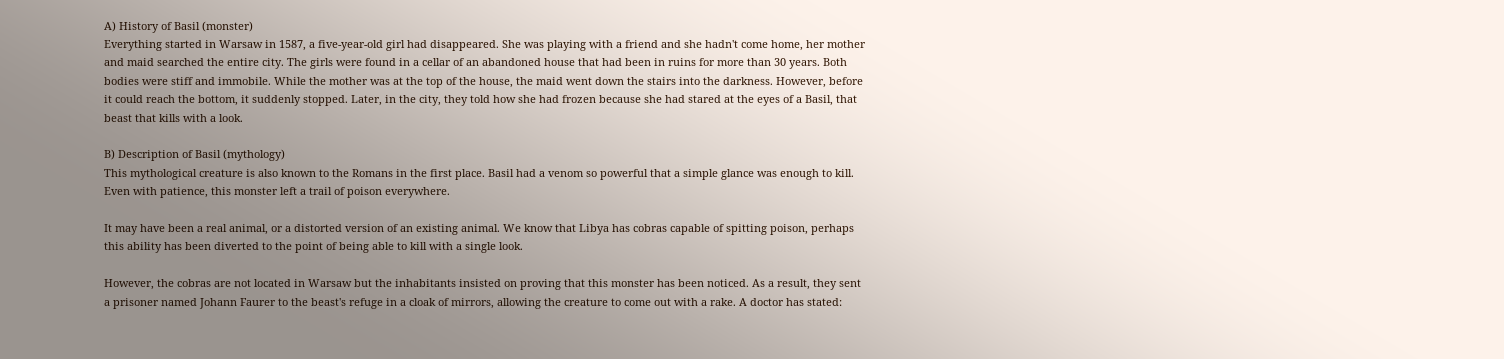A) History of Basil (monster)
Everything started in Warsaw in 1587, a five-year-old girl had disappeared. She was playing with a friend and she hadn't come home, her mother and maid searched the entire city. The girls were found in a cellar of an abandoned house that had been in ruins for more than 30 years. Both bodies were stiff and immobile. While the mother was at the top of the house, the maid went down the stairs into the darkness. However, before it could reach the bottom, it suddenly stopped. Later, in the city, they told how she had frozen because she had stared at the eyes of a Basil, that beast that kills with a look.

B) Description of Basil (mythology)
This mythological creature is also known to the Romans in the first place. Basil had a venom so powerful that a simple glance was enough to kill. Even with patience, this monster left a trail of poison everywhere.

It may have been a real animal, or a distorted version of an existing animal. We know that Libya has cobras capable of spitting poison, perhaps this ability has been diverted to the point of being able to kill with a single look.

However, the cobras are not located in Warsaw but the inhabitants insisted on proving that this monster has been noticed. As a result, they sent a prisoner named Johann Faurer to the beast's refuge in a cloak of mirrors, allowing the creature to come out with a rake. A doctor has stated: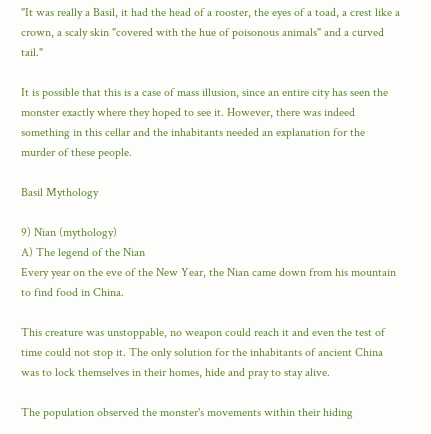"It was really a Basil, it had the head of a rooster, the eyes of a toad, a crest like a crown, a scaly skin "covered with the hue of poisonous animals" and a curved tail."

It is possible that this is a case of mass illusion, since an entire city has seen the monster exactly where they hoped to see it. However, there was indeed something in this cellar and the inhabitants needed an explanation for the murder of these people.

Basil Mythology

9) Nian (mythology)
A) The legend of the Nian
Every year on the eve of the New Year, the Nian came down from his mountain to find food in China.

This creature was unstoppable, no weapon could reach it and even the test of time could not stop it. The only solution for the inhabitants of ancient China was to lock themselves in their homes, hide and pray to stay alive.

The population observed the monster's movements within their hiding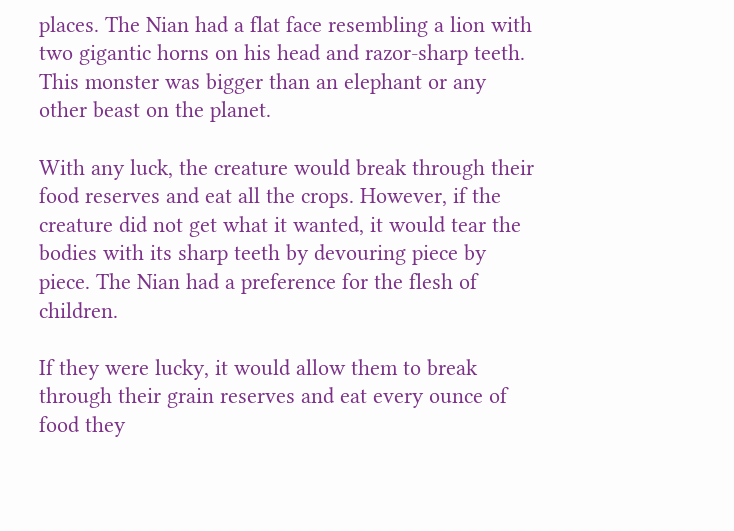places. The Nian had a flat face resembling a lion with two gigantic horns on his head and razor-sharp teeth. This monster was bigger than an elephant or any other beast on the planet.

With any luck, the creature would break through their food reserves and eat all the crops. However, if the creature did not get what it wanted, it would tear the bodies with its sharp teeth by devouring piece by piece. The Nian had a preference for the flesh of children.

If they were lucky, it would allow them to break through their grain reserves and eat every ounce of food they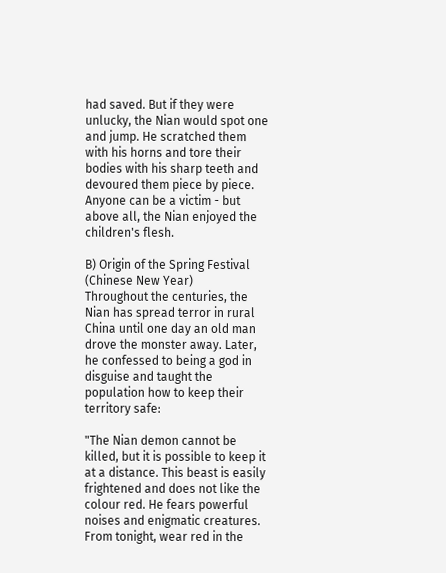had saved. But if they were unlucky, the Nian would spot one and jump. He scratched them with his horns and tore their bodies with his sharp teeth and devoured them piece by piece. Anyone can be a victim - but above all, the Nian enjoyed the children's flesh.

B) Origin of the Spring Festival (Chinese New Year)
Throughout the centuries, the Nian has spread terror in rural China until one day an old man drove the monster away. Later, he confessed to being a god in disguise and taught the population how to keep their territory safe:

"The Nian demon cannot be killed, but it is possible to keep it at a distance. This beast is easily frightened and does not like the colour red. He fears powerful noises and enigmatic creatures. From tonight, wear red in the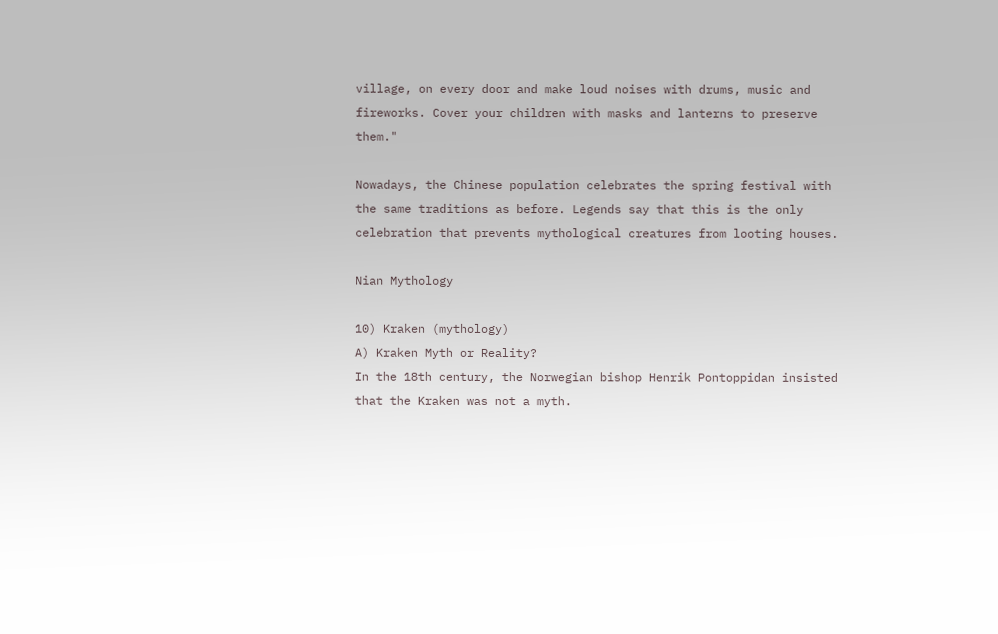village, on every door and make loud noises with drums, music and fireworks. Cover your children with masks and lanterns to preserve them."

Nowadays, the Chinese population celebrates the spring festival with the same traditions as before. Legends say that this is the only celebration that prevents mythological creatures from looting houses.

Nian Mythology

10) Kraken (mythology)
A) Kraken Myth or Reality?
In the 18th century, the Norwegian bishop Henrik Pontoppidan insisted that the Kraken was not a myth.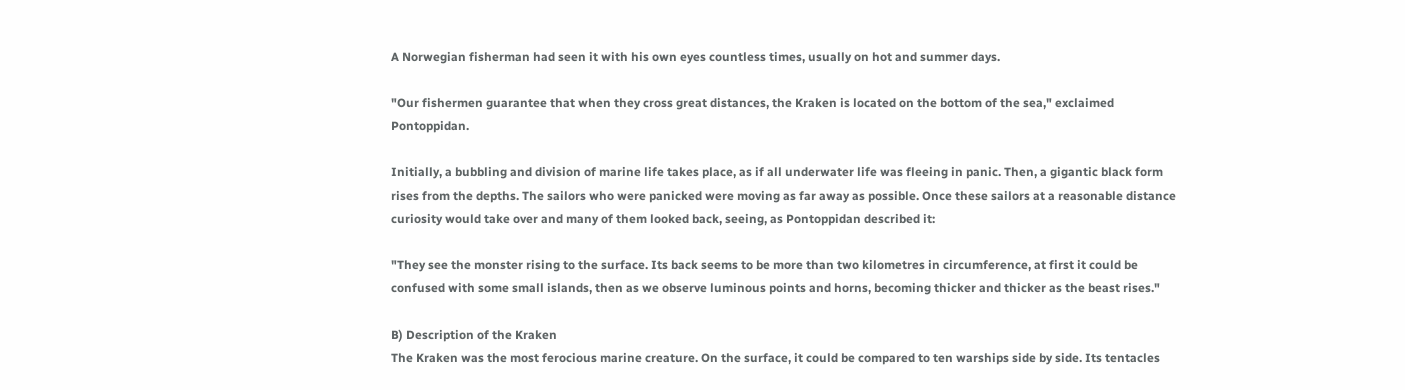A Norwegian fisherman had seen it with his own eyes countless times, usually on hot and summer days.

"Our fishermen guarantee that when they cross great distances, the Kraken is located on the bottom of the sea," exclaimed Pontoppidan.

Initially, a bubbling and division of marine life takes place, as if all underwater life was fleeing in panic. Then, a gigantic black form rises from the depths. The sailors who were panicked were moving as far away as possible. Once these sailors at a reasonable distance curiosity would take over and many of them looked back, seeing, as Pontoppidan described it:

"They see the monster rising to the surface. Its back seems to be more than two kilometres in circumference, at first it could be confused with some small islands, then as we observe luminous points and horns, becoming thicker and thicker as the beast rises."

B) Description of the Kraken
The Kraken was the most ferocious marine creature. On the surface, it could be compared to ten warships side by side. Its tentacles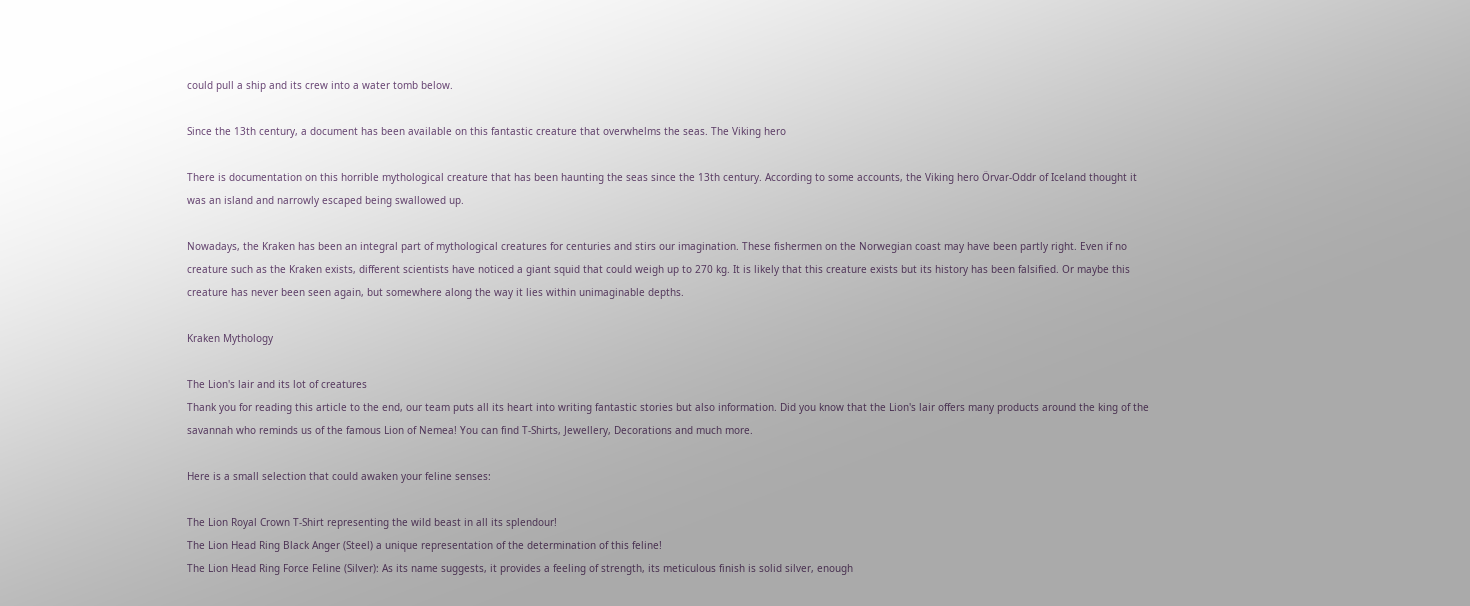could pull a ship and its crew into a water tomb below.

Since the 13th century, a document has been available on this fantastic creature that overwhelms the seas. The Viking hero

There is documentation on this horrible mythological creature that has been haunting the seas since the 13th century. According to some accounts, the Viking hero Örvar-Oddr of Iceland thought it was an island and narrowly escaped being swallowed up.

Nowadays, the Kraken has been an integral part of mythological creatures for centuries and stirs our imagination. These fishermen on the Norwegian coast may have been partly right. Even if no creature such as the Kraken exists, different scientists have noticed a giant squid that could weigh up to 270 kg. It is likely that this creature exists but its history has been falsified. Or maybe this creature has never been seen again, but somewhere along the way it lies within unimaginable depths.

Kraken Mythology

The Lion's lair and its lot of creatures
Thank you for reading this article to the end, our team puts all its heart into writing fantastic stories but also information. Did you know that the Lion's lair offers many products around the king of the savannah who reminds us of the famous Lion of Nemea! You can find T-Shirts, Jewellery, Decorations and much more.

Here is a small selection that could awaken your feline senses:

The Lion Royal Crown T-Shirt representing the wild beast in all its splendour!
The Lion Head Ring Black Anger (Steel) a unique representation of the determination of this feline!
The Lion Head Ring Force Feline (Silver): As its name suggests, it provides a feeling of strength, its meticulous finish is solid silver, enough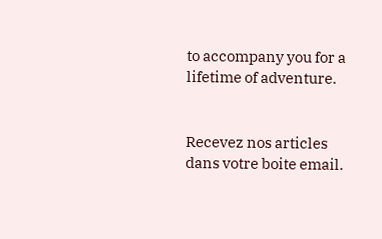to accompany you for a lifetime of adventure.


Recevez nos articles dans votre boite email.